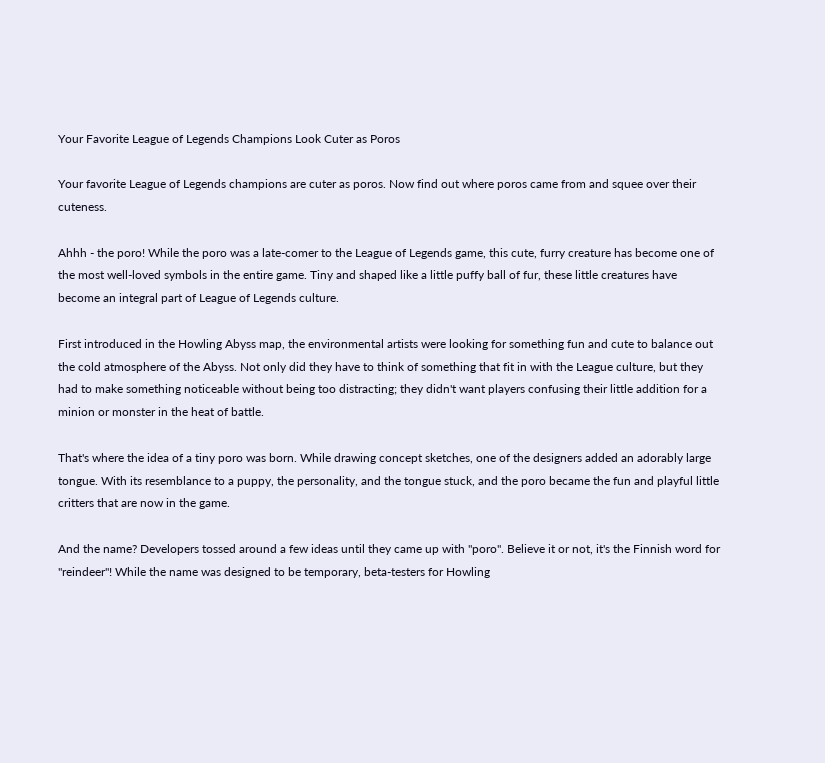Your Favorite League of Legends Champions Look Cuter as Poros

Your favorite League of Legends champions are cuter as poros. Now find out where poros came from and squee over their cuteness.

Ahhh - the poro! While the poro was a late-comer to the League of Legends game, this cute, furry creature has become one of the most well-loved symbols in the entire game. Tiny and shaped like a little puffy ball of fur, these little creatures have become an integral part of League of Legends culture.

First introduced in the Howling Abyss map, the environmental artists were looking for something fun and cute to balance out the cold atmosphere of the Abyss. Not only did they have to think of something that fit in with the League culture, but they had to make something noticeable without being too distracting; they didn't want players confusing their little addition for a minion or monster in the heat of battle.

That's where the idea of a tiny poro was born. While drawing concept sketches, one of the designers added an adorably large tongue. With its resemblance to a puppy, the personality, and the tongue stuck, and the poro became the fun and playful little critters that are now in the game.

And the name? Developers tossed around a few ideas until they came up with "poro". Believe it or not, it's the Finnish word for "reindeer"! While the name was designed to be temporary, beta-testers for Howling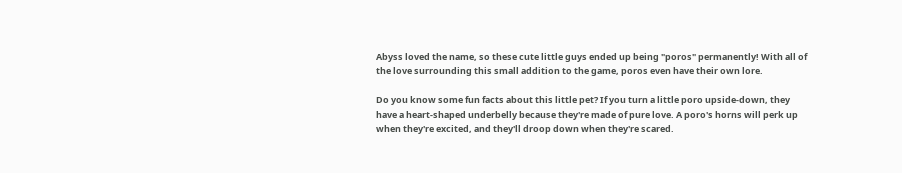Abyss loved the name, so these cute little guys ended up being "poros" permanently! With all of the love surrounding this small addition to the game, poros even have their own lore.

Do you know some fun facts about this little pet? If you turn a little poro upside-down, they have a heart-shaped underbelly because they're made of pure love. A poro's horns will perk up when they're excited, and they'll droop down when they're scared.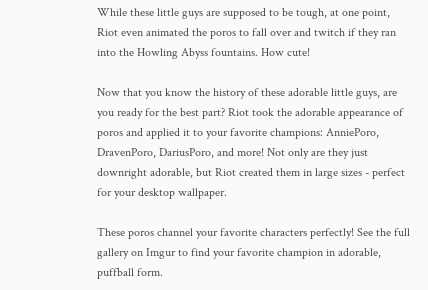While these little guys are supposed to be tough, at one point, Riot even animated the poros to fall over and twitch if they ran into the Howling Abyss fountains. How cute!

Now that you know the history of these adorable little guys, are you ready for the best part? Riot took the adorable appearance of poros and applied it to your favorite champions: AnniePoro, DravenPoro, DariusPoro, and more! Not only are they just downright adorable, but Riot created them in large sizes - perfect for your desktop wallpaper.

These poros channel your favorite characters perfectly! See the full gallery on Imgur to find your favorite champion in adorable, puffball form.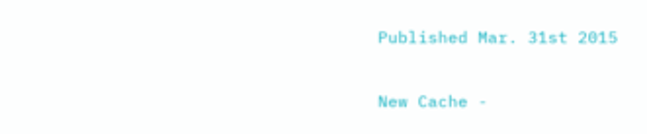Published Mar. 31st 2015

New Cache -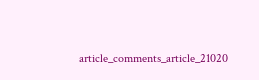article_comments_article_21020